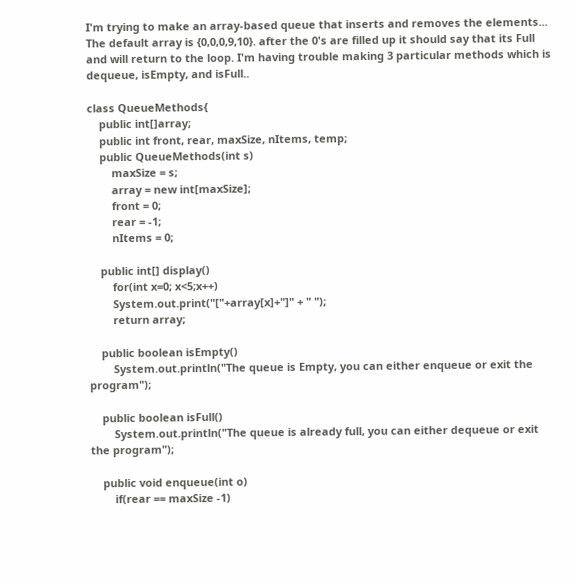I'm trying to make an array-based queue that inserts and removes the elements...
The default array is {0,0,0,9,10}. after the 0's are filled up it should say that its Full and will return to the loop. I'm having trouble making 3 particular methods which is dequeue, isEmpty, and isFull..

class QueueMethods{
    public int[]array;
    public int front, rear, maxSize, nItems, temp;
    public QueueMethods(int s)
        maxSize = s;
        array = new int[maxSize];
        front = 0;
        rear = -1;
        nItems = 0;

    public int[] display()
        for(int x=0; x<5;x++)
        System.out.print("["+array[x]+"]" + " ");
        return array;

    public boolean isEmpty()
        System.out.println("The queue is Empty, you can either enqueue or exit the program");

    public boolean isFull()
        System.out.println("The queue is already full, you can either dequeue or exit the program");

    public void enqueue(int o)
        if(rear == maxSize -1)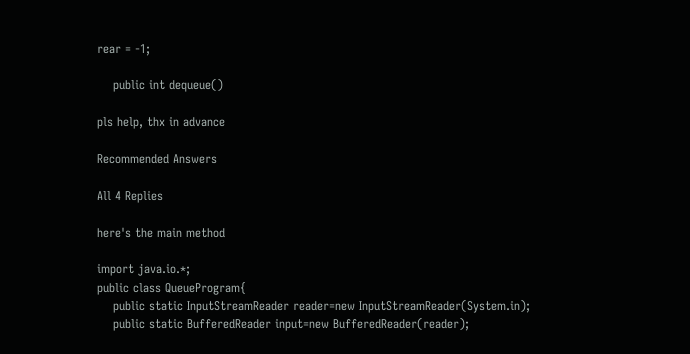rear = -1;

    public int dequeue()

pls help, thx in advance

Recommended Answers

All 4 Replies

here's the main method

import java.io.*;
public class QueueProgram{
    public static InputStreamReader reader=new InputStreamReader(System.in);
    public static BufferedReader input=new BufferedReader(reader);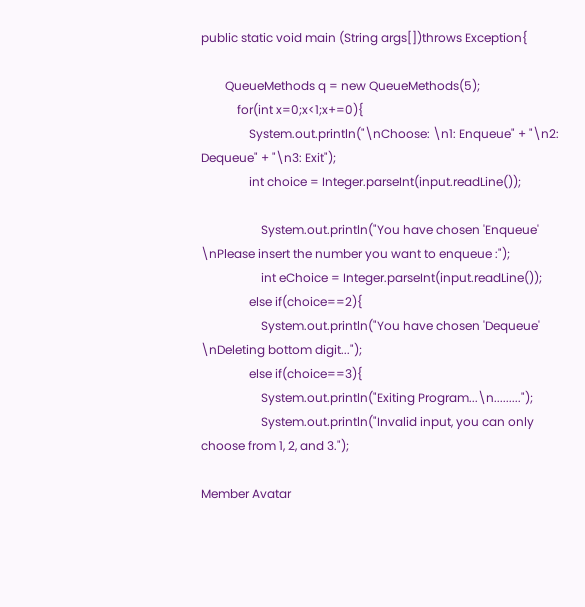public static void main (String args[])throws Exception{

        QueueMethods q = new QueueMethods(5);
            for(int x=0;x<1;x+=0){
                System.out.println("\nChoose: \n1: Enqueue" + "\n2: Dequeue" + "\n3: Exit");
                int choice = Integer.parseInt(input.readLine());

                    System.out.println("You have chosen 'Enqueue' \nPlease insert the number you want to enqueue :");
                    int eChoice = Integer.parseInt(input.readLine());
                else if(choice==2){
                    System.out.println("You have chosen 'Dequeue' \nDeleting bottom digit...");
                else if(choice==3){
                    System.out.println("Exiting Program...\n.........");
                    System.out.println("Invalid input, you can only choose from 1, 2, and 3.");

Member Avatar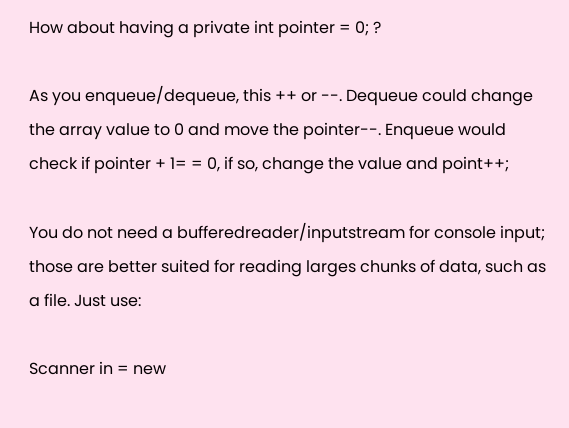How about having a private int pointer = 0; ?

As you enqueue/dequeue, this ++ or --. Dequeue could change the array value to 0 and move the pointer--. Enqueue would check if pointer + 1= = 0, if so, change the value and point++;

You do not need a bufferedreader/inputstream for console input; those are better suited for reading larges chunks of data, such as a file. Just use:

Scanner in = new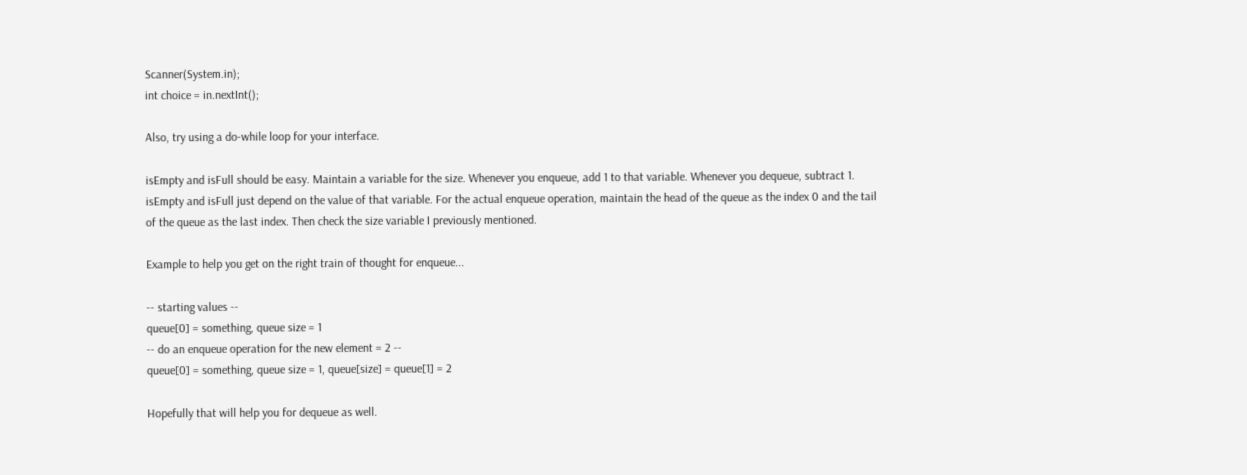Scanner(System.in);
int choice = in.nextInt();

Also, try using a do-while loop for your interface.

isEmpty and isFull should be easy. Maintain a variable for the size. Whenever you enqueue, add 1 to that variable. Whenever you dequeue, subtract 1. isEmpty and isFull just depend on the value of that variable. For the actual enqueue operation, maintain the head of the queue as the index 0 and the tail of the queue as the last index. Then check the size variable I previously mentioned.

Example to help you get on the right train of thought for enqueue...

-- starting values --
queue[0] = something, queue size = 1
-- do an enqueue operation for the new element = 2 --
queue[0] = something, queue size = 1, queue[size] = queue[1] = 2

Hopefully that will help you for dequeue as well.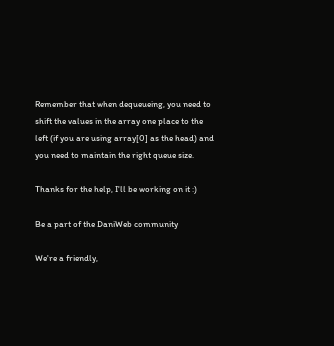Remember that when dequeueing, you need to shift the values in the array one place to the left (if you are using array[0] as the head) and you need to maintain the right queue size.

Thanks for the help, I'll be working on it :)

Be a part of the DaniWeb community

We're a friendly,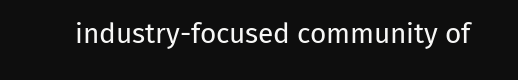industry-focused community of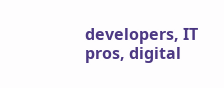developers, IT pros, digital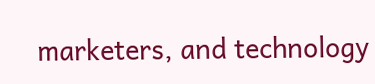marketers, and technology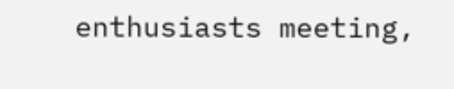enthusiasts meeting,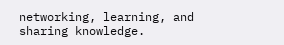networking, learning, and sharing knowledge.